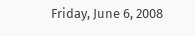Friday, June 6, 2008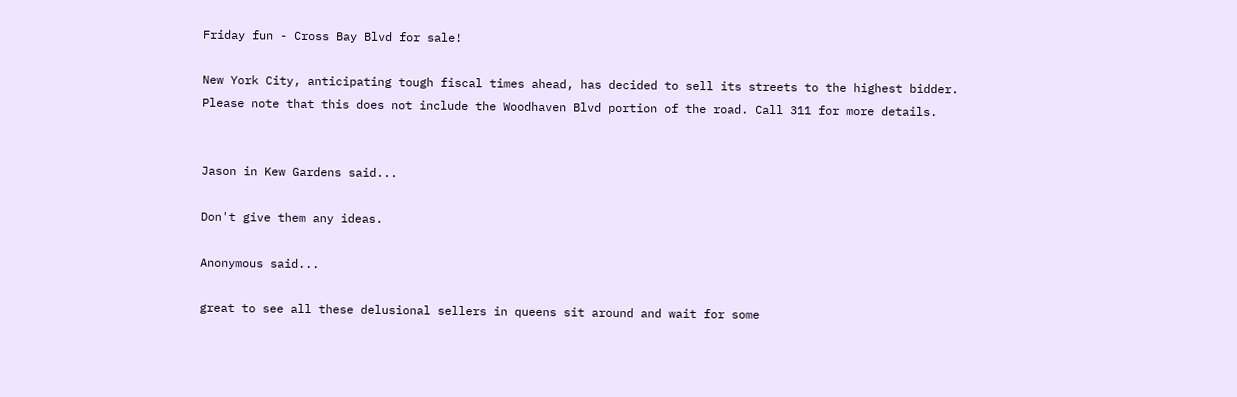Friday fun - Cross Bay Blvd for sale!

New York City, anticipating tough fiscal times ahead, has decided to sell its streets to the highest bidder.
Please note that this does not include the Woodhaven Blvd portion of the road. Call 311 for more details.


Jason in Kew Gardens said...

Don't give them any ideas.

Anonymous said...

great to see all these delusional sellers in queens sit around and wait for some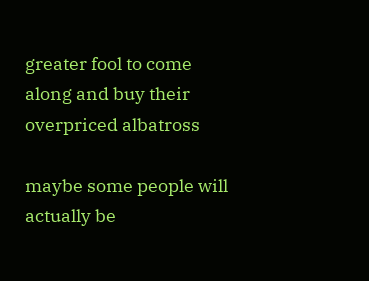greater fool to come along and buy their overpriced albatross

maybe some people will actually be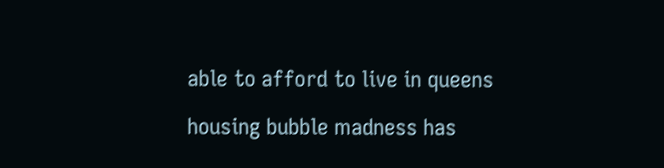able to afford to live in queens

housing bubble madness has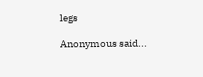legs

Anonymous said...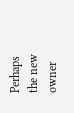Perhaps the new owner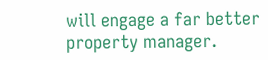will engage a far better property manager.